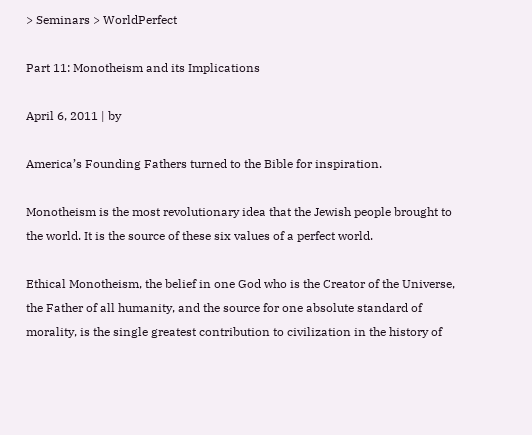> Seminars > WorldPerfect

Part 11: Monotheism and its Implications

April 6, 2011 | by

America’s Founding Fathers turned to the Bible for inspiration.

Monotheism is the most revolutionary idea that the Jewish people brought to the world. It is the source of these six values of a perfect world.

Ethical Monotheism, the belief in one God who is the Creator of the Universe, the Father of all humanity, and the source for one absolute standard of morality, is the single greatest contribution to civilization in the history of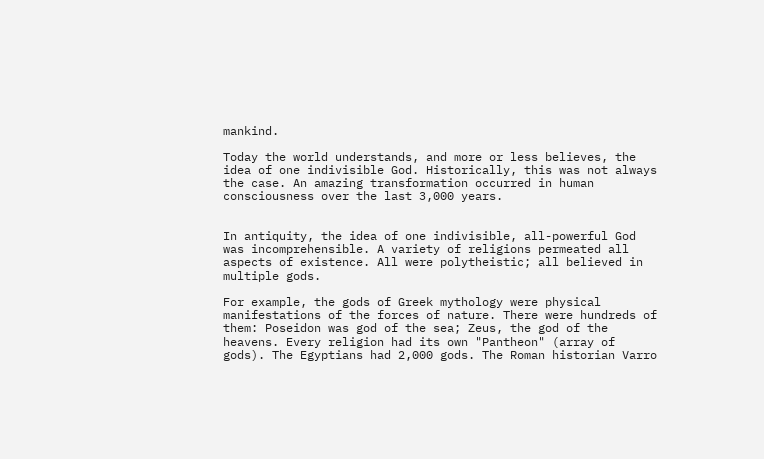mankind.

Today the world understands, and more or less believes, the idea of one indivisible God. Historically, this was not always the case. An amazing transformation occurred in human consciousness over the last 3,000 years.


In antiquity, the idea of one indivisible, all-powerful God was incomprehensible. A variety of religions permeated all aspects of existence. All were polytheistic; all believed in multiple gods.

For example, the gods of Greek mythology were physical manifestations of the forces of nature. There were hundreds of them: Poseidon was god of the sea; Zeus, the god of the heavens. Every religion had its own "Pantheon" (array of gods). The Egyptians had 2,000 gods. The Roman historian Varro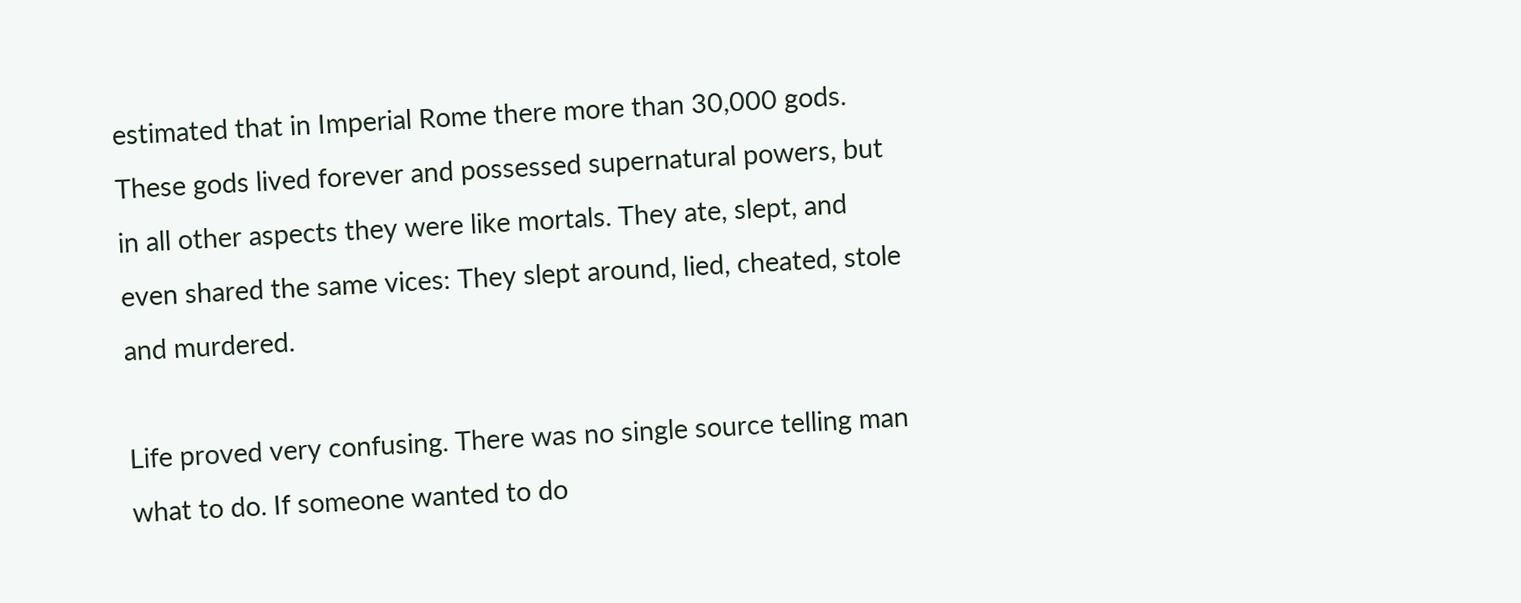estimated that in Imperial Rome there more than 30,000 gods. These gods lived forever and possessed supernatural powers, but in all other aspects they were like mortals. They ate, slept, and even shared the same vices: They slept around, lied, cheated, stole and murdered.

Life proved very confusing. There was no single source telling man what to do. If someone wanted to do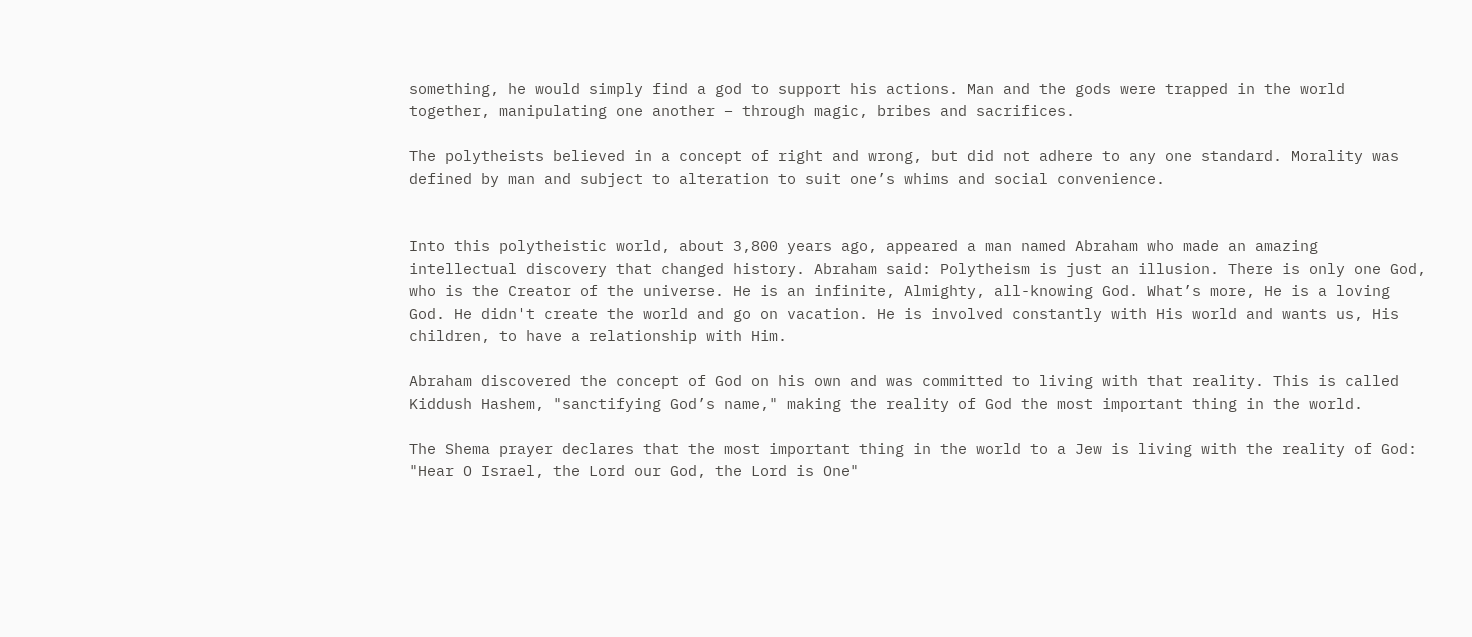something, he would simply find a god to support his actions. Man and the gods were trapped in the world together, manipulating one another – through magic, bribes and sacrifices.

The polytheists believed in a concept of right and wrong, but did not adhere to any one standard. Morality was defined by man and subject to alteration to suit one’s whims and social convenience.


Into this polytheistic world, about 3,800 years ago, appeared a man named Abraham who made an amazing intellectual discovery that changed history. Abraham said: Polytheism is just an illusion. There is only one God, who is the Creator of the universe. He is an infinite, Almighty, all-knowing God. What’s more, He is a loving God. He didn't create the world and go on vacation. He is involved constantly with His world and wants us, His children, to have a relationship with Him.

Abraham discovered the concept of God on his own and was committed to living with that reality. This is called Kiddush Hashem, "sanctifying God’s name," making the reality of God the most important thing in the world.

The Shema prayer declares that the most important thing in the world to a Jew is living with the reality of God: "Hear O Israel, the Lord our God, the Lord is One"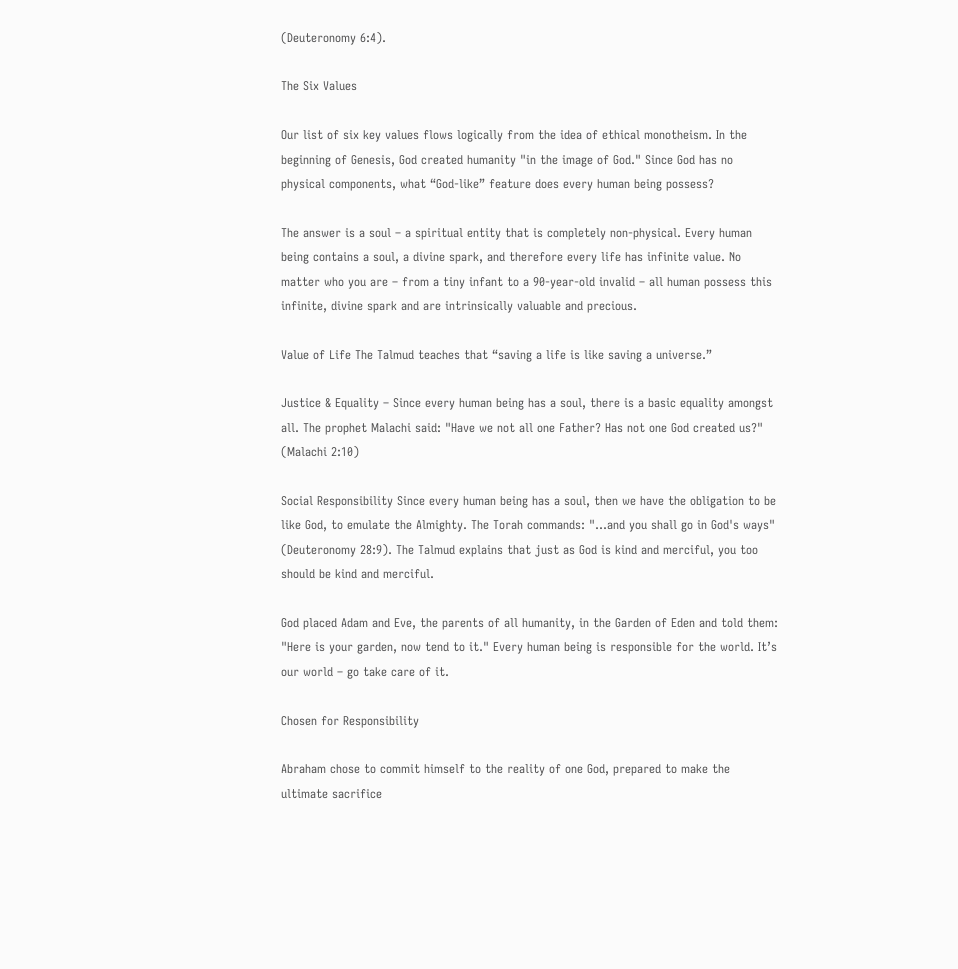(Deuteronomy 6:4).

The Six Values

Our list of six key values flows logically from the idea of ethical monotheism. In the beginning of Genesis, God created humanity "in the image of God." Since God has no physical components, what “God-like” feature does every human being possess?

The answer is a soul – a spiritual entity that is completely non-physical. Every human being contains a soul, a divine spark, and therefore every life has infinite value. No matter who you are – from a tiny infant to a 90-year-old invalid – all human possess this infinite, divine spark and are intrinsically valuable and precious.

Value of Life The Talmud teaches that “saving a life is like saving a universe.”

Justice & Equality – Since every human being has a soul, there is a basic equality amongst all. The prophet Malachi said: "Have we not all one Father? Has not one God created us?" (Malachi 2:10)

Social Responsibility Since every human being has a soul, then we have the obligation to be like God, to emulate the Almighty. The Torah commands: "...and you shall go in God's ways" (Deuteronomy 28:9). The Talmud explains that just as God is kind and merciful, you too should be kind and merciful.

God placed Adam and Eve, the parents of all humanity, in the Garden of Eden and told them: "Here is your garden, now tend to it." Every human being is responsible for the world. It’s our world – go take care of it.

Chosen for Responsibility

Abraham chose to commit himself to the reality of one God, prepared to make the ultimate sacrifice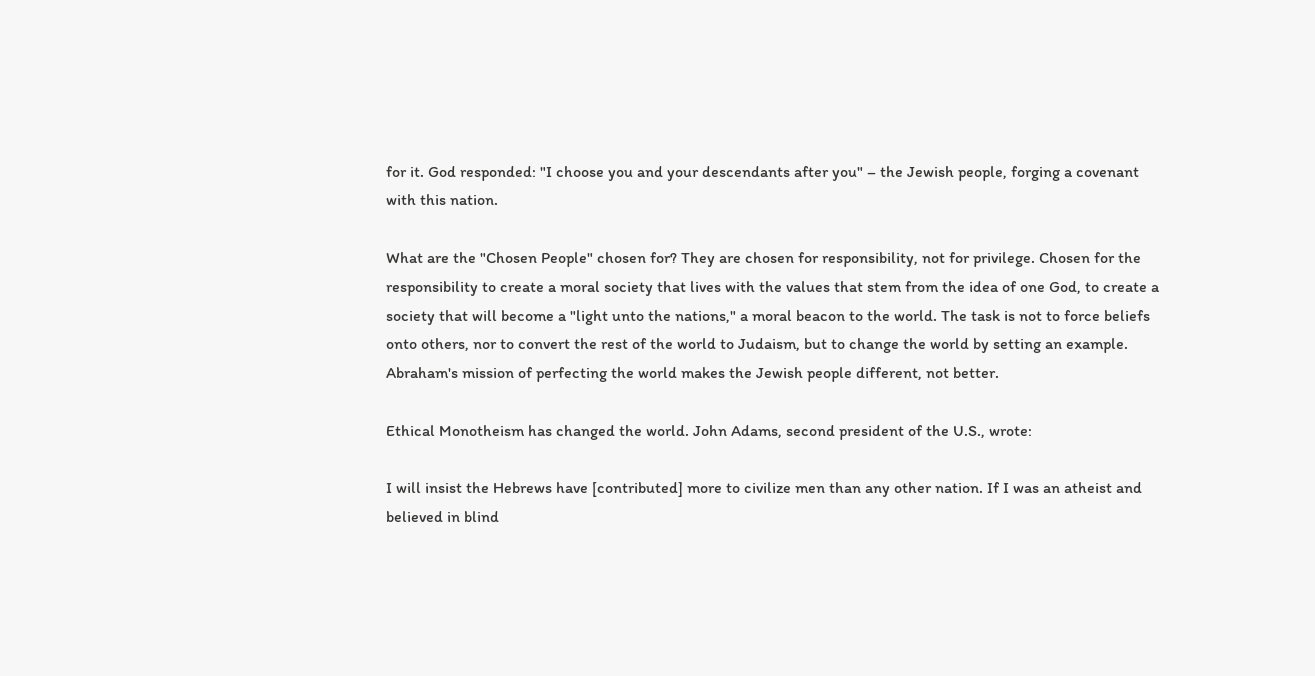for it. God responded: "I choose you and your descendants after you" – the Jewish people, forging a covenant with this nation.

What are the "Chosen People" chosen for? They are chosen for responsibility, not for privilege. Chosen for the responsibility to create a moral society that lives with the values that stem from the idea of one God, to create a society that will become a "light unto the nations," a moral beacon to the world. The task is not to force beliefs onto others, nor to convert the rest of the world to Judaism, but to change the world by setting an example. Abraham's mission of perfecting the world makes the Jewish people different, not better.

Ethical Monotheism has changed the world. John Adams, second president of the U.S., wrote:

I will insist the Hebrews have [contributed] more to civilize men than any other nation. If I was an atheist and believed in blind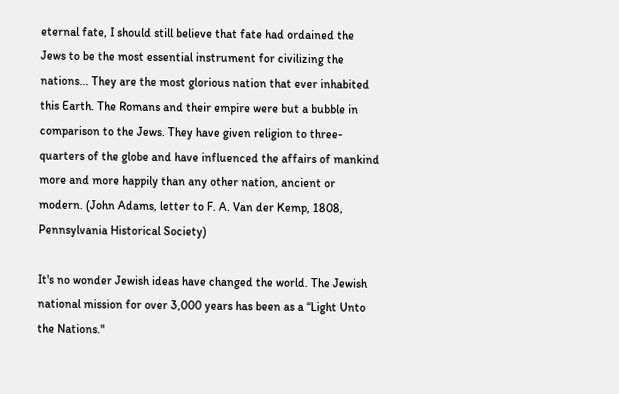eternal fate, I should still believe that fate had ordained the Jews to be the most essential instrument for civilizing the nations... They are the most glorious nation that ever inhabited this Earth. The Romans and their empire were but a bubble in comparison to the Jews. They have given religion to three-quarters of the globe and have influenced the affairs of mankind more and more happily than any other nation, ancient or modern. (John Adams, letter to F. A. Van der Kemp, 1808, Pennsylvania Historical Society)

It's no wonder Jewish ideas have changed the world. The Jewish national mission for over 3,000 years has been as a “Light Unto the Nations."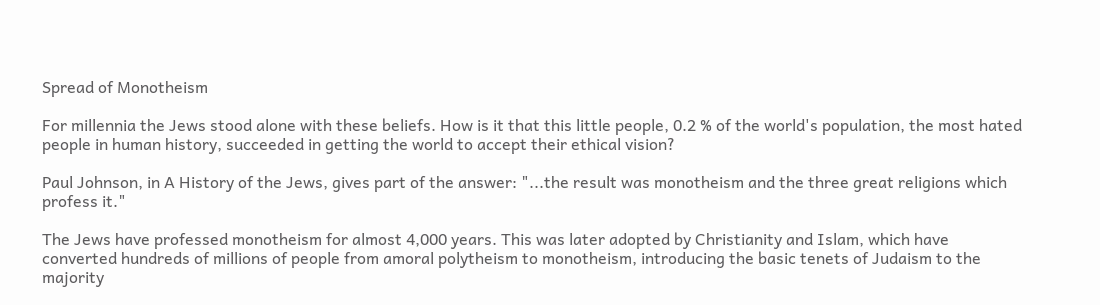Spread of Monotheism

For millennia the Jews stood alone with these beliefs. How is it that this little people, 0.2 % of the world's population, the most hated people in human history, succeeded in getting the world to accept their ethical vision?

Paul Johnson, in A History of the Jews, gives part of the answer: "...the result was monotheism and the three great religions which profess it."

The Jews have professed monotheism for almost 4,000 years. This was later adopted by Christianity and Islam, which have converted hundreds of millions of people from amoral polytheism to monotheism, introducing the basic tenets of Judaism to the majority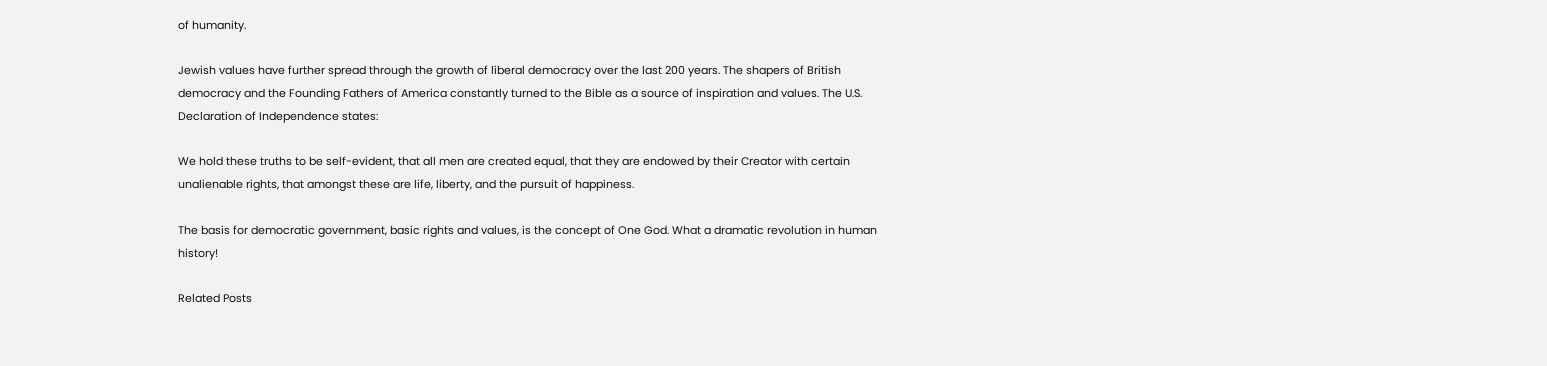of humanity.

Jewish values have further spread through the growth of liberal democracy over the last 200 years. The shapers of British democracy and the Founding Fathers of America constantly turned to the Bible as a source of inspiration and values. The U.S. Declaration of Independence states:

We hold these truths to be self-evident, that all men are created equal, that they are endowed by their Creator with certain unalienable rights, that amongst these are life, liberty, and the pursuit of happiness.

The basis for democratic government, basic rights and values, is the concept of One God. What a dramatic revolution in human history!

Related Posts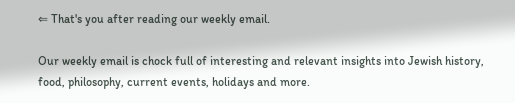⇐ That's you after reading our weekly email.

Our weekly email is chock full of interesting and relevant insights into Jewish history, food, philosophy, current events, holidays and more.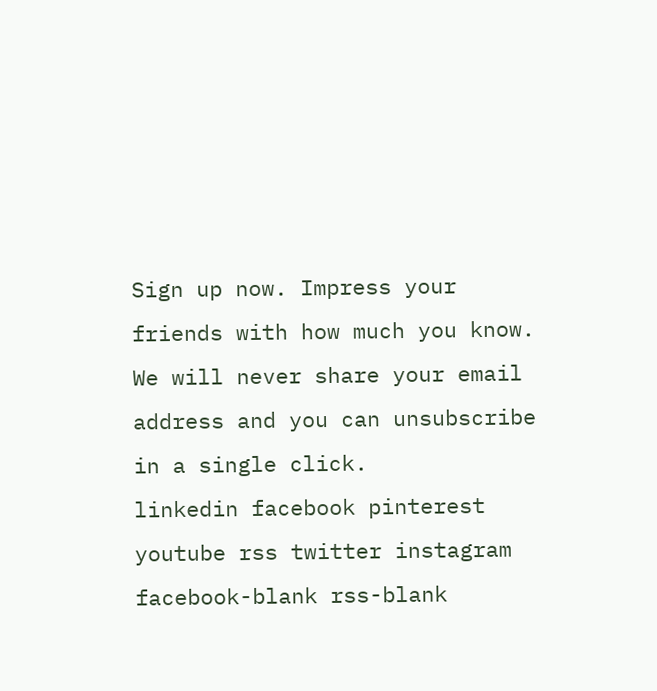Sign up now. Impress your friends with how much you know.
We will never share your email address and you can unsubscribe in a single click.
linkedin facebook pinterest youtube rss twitter instagram facebook-blank rss-blank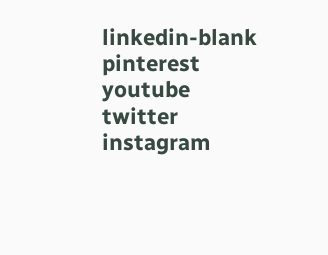linkedin-blank pinterest youtube twitter instagram